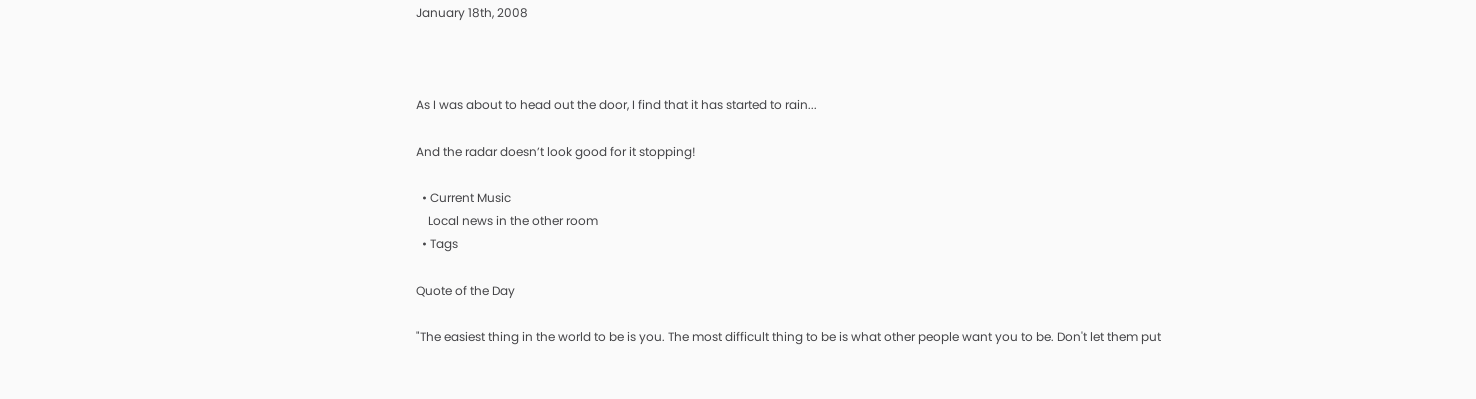January 18th, 2008



As I was about to head out the door, I find that it has started to rain...

And the radar doesn’t look good for it stopping!

  • Current Music
    Local news in the other room
  • Tags

Quote of the Day

"The easiest thing in the world to be is you. The most difficult thing to be is what other people want you to be. Don't let them put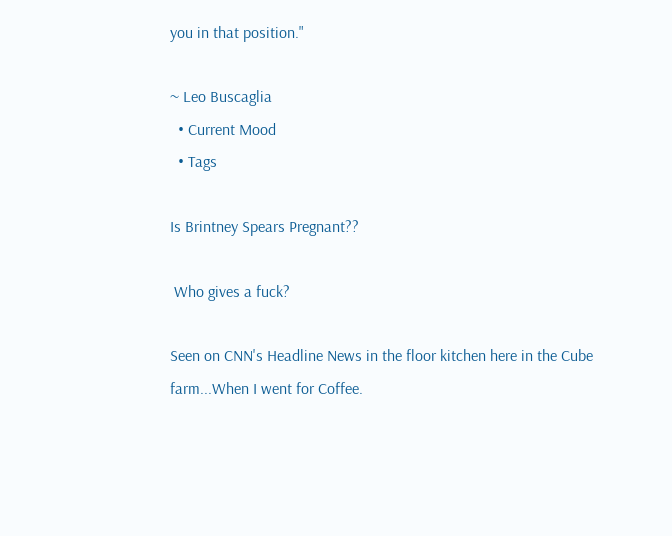you in that position."

~ Leo Buscaglia
  • Current Mood
  • Tags

Is Brintney Spears Pregnant??

 Who gives a fuck?

Seen on CNN's Headline News in the floor kitchen here in the Cube farm...When I went for Coffee.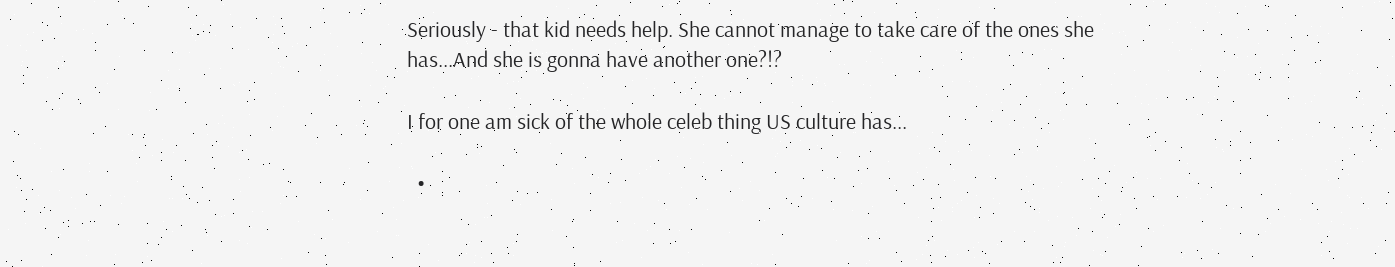Seriously - that kid needs help. She cannot manage to take care of the ones she has...And she is gonna have another one?!?

I for one am sick of the whole celeb thing US culture has...

  •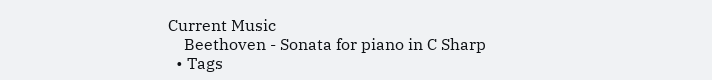Current Music
    Beethoven - Sonata for piano in C Sharp
  • Tags